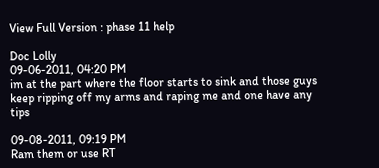View Full Version : phase 11 help

Doc Lolly
09-06-2011, 04:20 PM
im at the part where the floor starts to sink and those guys keep ripping off my arms and raping me and one have any tips

09-08-2011, 09:19 PM
Ram them or use RT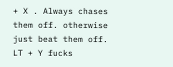+ X . Always chases them off. otherwise just beat them off. LT + Y fucks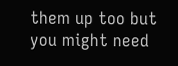them up too but you might need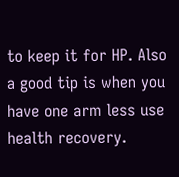to keep it for HP. Also a good tip is when you have one arm less use health recovery.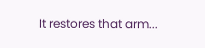It restores that arm...